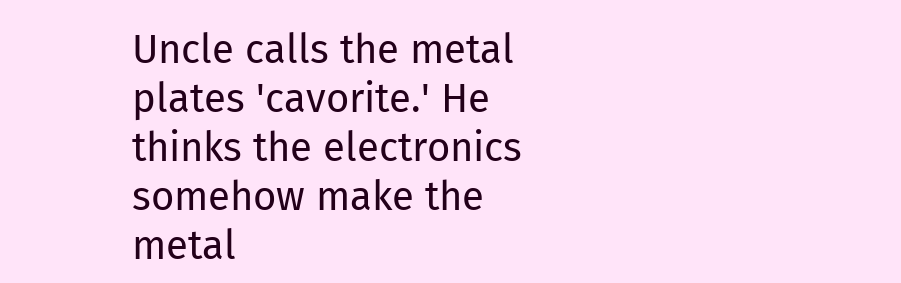Uncle calls the metal plates 'cavorite.' He thinks the electronics somehow make the metal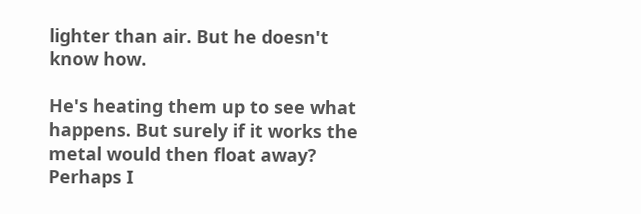lighter than air. But he doesn't know how.

He's heating them up to see what happens. But surely if it works the metal would then float away? Perhaps I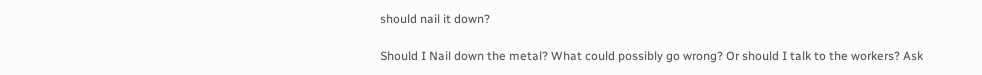should nail it down?

Should I Nail down the metal? What could possibly go wrong? Or should I talk to the workers? Ask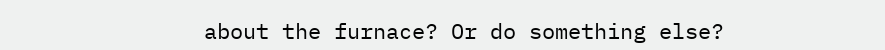about the furnace? Or do something else?